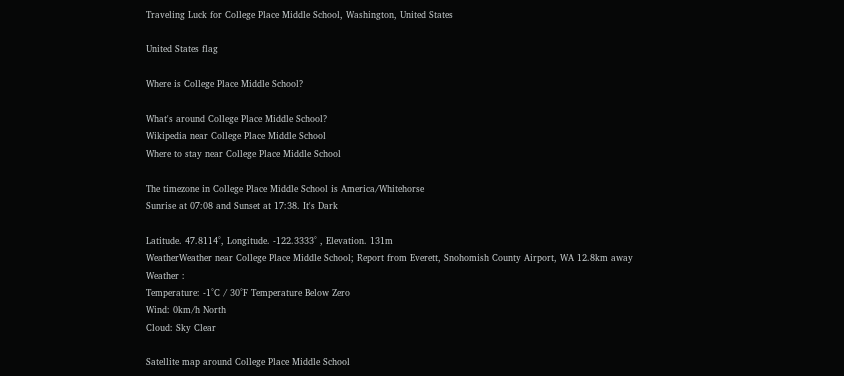Traveling Luck for College Place Middle School, Washington, United States

United States flag

Where is College Place Middle School?

What's around College Place Middle School?
Wikipedia near College Place Middle School
Where to stay near College Place Middle School

The timezone in College Place Middle School is America/Whitehorse
Sunrise at 07:08 and Sunset at 17:38. It's Dark

Latitude. 47.8114°, Longitude. -122.3333° , Elevation. 131m
WeatherWeather near College Place Middle School; Report from Everett, Snohomish County Airport, WA 12.8km away
Weather :
Temperature: -1°C / 30°F Temperature Below Zero
Wind: 0km/h North
Cloud: Sky Clear

Satellite map around College Place Middle School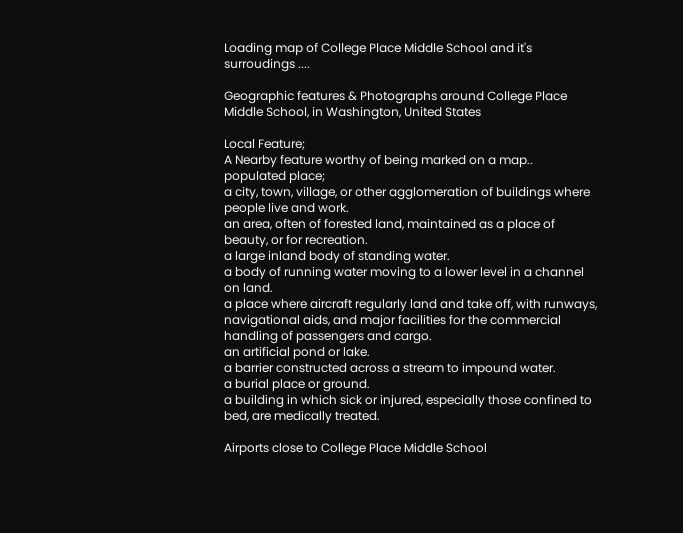Loading map of College Place Middle School and it's surroudings ....

Geographic features & Photographs around College Place Middle School, in Washington, United States

Local Feature;
A Nearby feature worthy of being marked on a map..
populated place;
a city, town, village, or other agglomeration of buildings where people live and work.
an area, often of forested land, maintained as a place of beauty, or for recreation.
a large inland body of standing water.
a body of running water moving to a lower level in a channel on land.
a place where aircraft regularly land and take off, with runways, navigational aids, and major facilities for the commercial handling of passengers and cargo.
an artificial pond or lake.
a barrier constructed across a stream to impound water.
a burial place or ground.
a building in which sick or injured, especially those confined to bed, are medically treated.

Airports close to College Place Middle School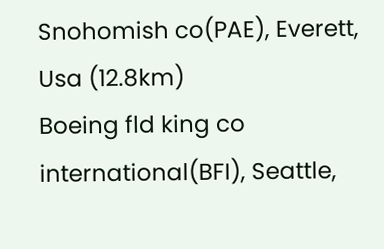Snohomish co(PAE), Everett, Usa (12.8km)
Boeing fld king co international(BFI), Seattle,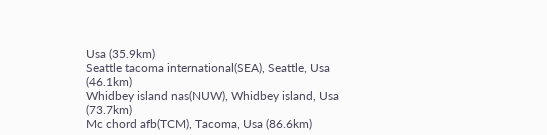Usa (35.9km)
Seattle tacoma international(SEA), Seattle, Usa (46.1km)
Whidbey island nas(NUW), Whidbey island, Usa (73.7km)
Mc chord afb(TCM), Tacoma, Usa (86.6km)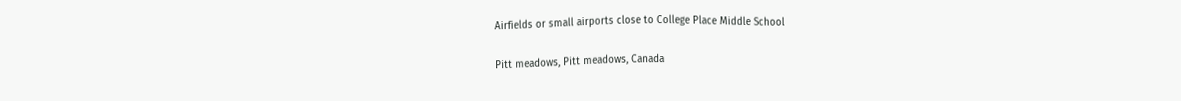Airfields or small airports close to College Place Middle School

Pitt meadows, Pitt meadows, Canada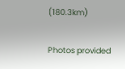(180.3km)

Photos provided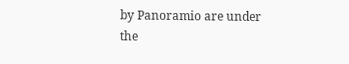by Panoramio are under the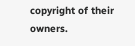copyright of their owners.